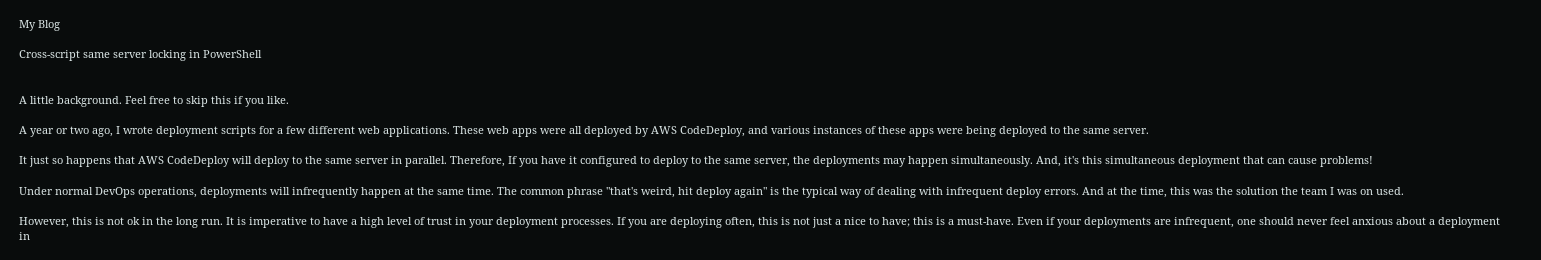My Blog

Cross-script same server locking in PowerShell


A little background. Feel free to skip this if you like.

A year or two ago, I wrote deployment scripts for a few different web applications. These web apps were all deployed by AWS CodeDeploy, and various instances of these apps were being deployed to the same server.

It just so happens that AWS CodeDeploy will deploy to the same server in parallel. Therefore, If you have it configured to deploy to the same server, the deployments may happen simultaneously. And, it's this simultaneous deployment that can cause problems!

Under normal DevOps operations, deployments will infrequently happen at the same time. The common phrase "that's weird, hit deploy again" is the typical way of dealing with infrequent deploy errors. And at the time, this was the solution the team I was on used.

However, this is not ok in the long run. It is imperative to have a high level of trust in your deployment processes. If you are deploying often, this is not just a nice to have; this is a must-have. Even if your deployments are infrequent, one should never feel anxious about a deployment in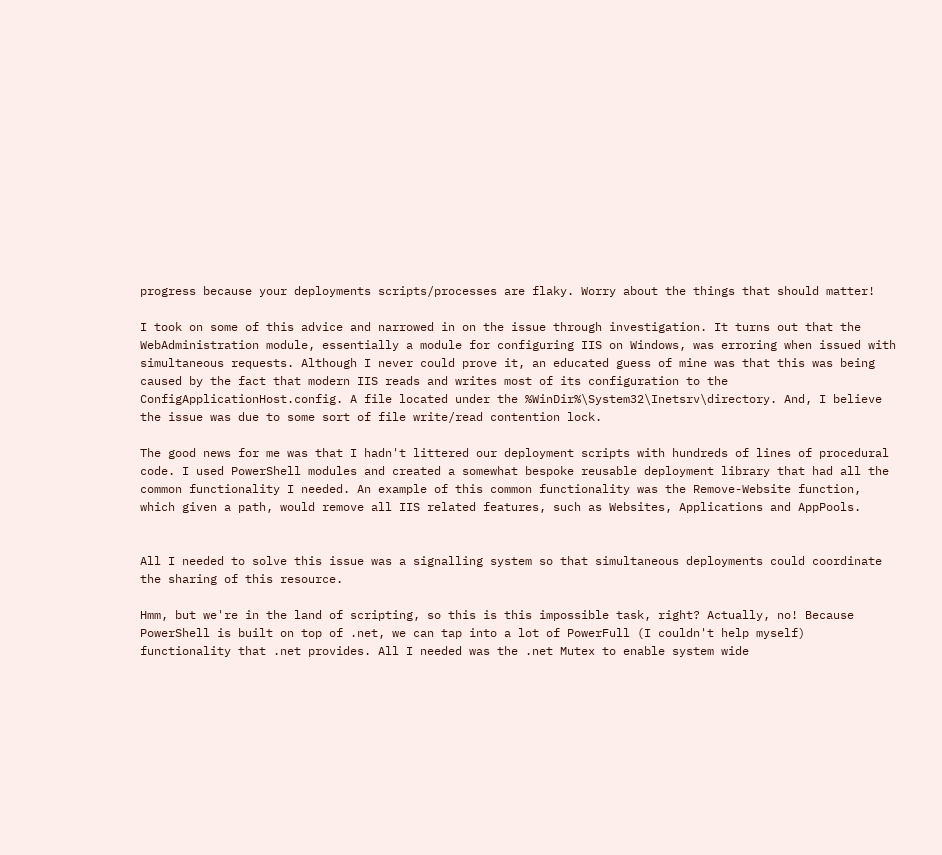progress because your deployments scripts/processes are flaky. Worry about the things that should matter!

I took on some of this advice and narrowed in on the issue through investigation. It turns out that the WebAdministration module, essentially a module for configuring IIS on Windows, was erroring when issued with simultaneous requests. Although I never could prove it, an educated guess of mine was that this was being caused by the fact that modern IIS reads and writes most of its configuration to the ConfigApplicationHost.config. A file located under the %WinDir%\System32\Inetsrv\directory. And, I believe the issue was due to some sort of file write/read contention lock.

The good news for me was that I hadn't littered our deployment scripts with hundreds of lines of procedural code. I used PowerShell modules and created a somewhat bespoke reusable deployment library that had all the common functionality I needed. An example of this common functionality was the Remove-Website function, which given a path, would remove all IIS related features, such as Websites, Applications and AppPools.


All I needed to solve this issue was a signalling system so that simultaneous deployments could coordinate the sharing of this resource.

Hmm, but we're in the land of scripting, so this is this impossible task, right? Actually, no! Because PowerShell is built on top of .net, we can tap into a lot of PowerFull (I couldn't help myself) functionality that .net provides. All I needed was the .net Mutex to enable system wide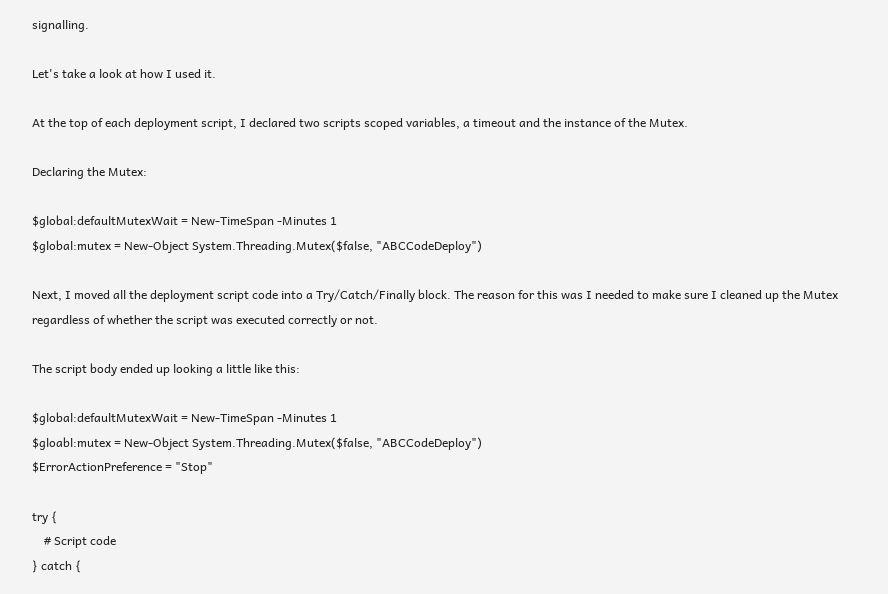signalling.

Let's take a look at how I used it.

At the top of each deployment script, I declared two scripts scoped variables, a timeout and the instance of the Mutex.

Declaring the Mutex:

$global:defaultMutexWait = New-TimeSpan -Minutes 1
$global:mutex = New-Object System.Threading.Mutex($false, "ABCCodeDeploy")

Next, I moved all the deployment script code into a Try/Catch/Finally block. The reason for this was I needed to make sure I cleaned up the Mutex regardless of whether the script was executed correctly or not.

The script body ended up looking a little like this:

$global:defaultMutexWait = New-TimeSpan -Minutes 1
$gloabl:mutex = New-Object System.Threading.Mutex($false, "ABCCodeDeploy")
$ErrorActionPreference = "Stop"

try {
    # Script code
} catch {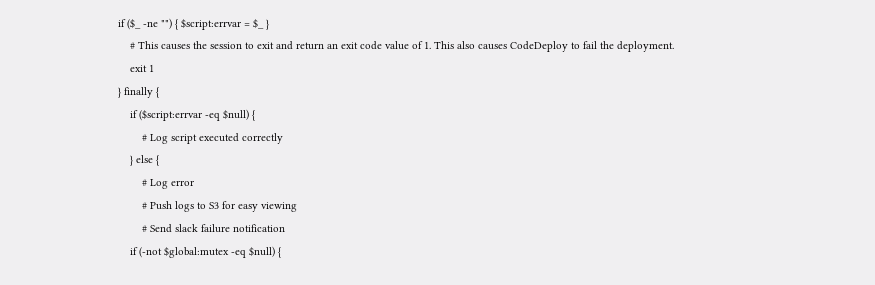if ($_ -ne "") { $script:errvar = $_ }
    # This causes the session to exit and return an exit code value of 1. This also causes CodeDeploy to fail the deployment.
    exit 1
} finally {
    if ($script:errvar -eq $null) {
        # Log script executed correctly
    } else {
        # Log error
        # Push logs to S3 for easy viewing
        # Send slack failure notification
    if (-not $global:mutex -eq $null) {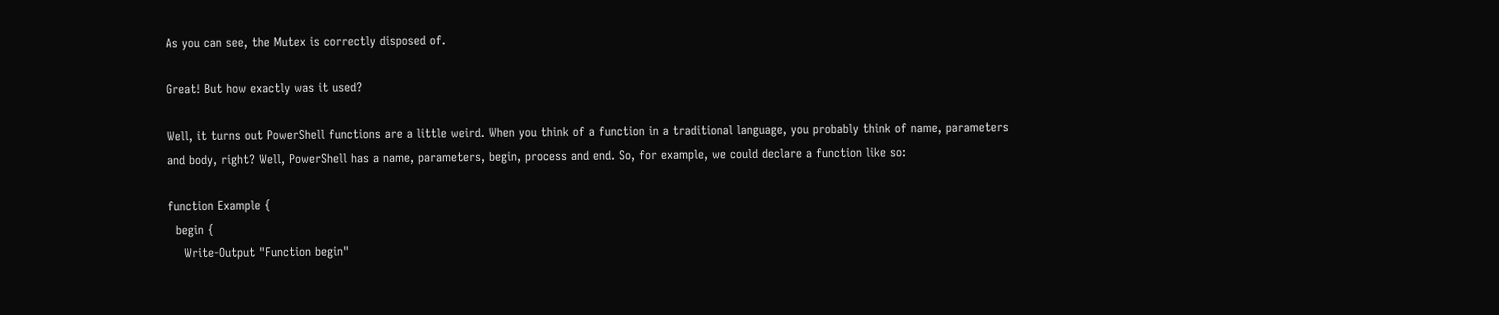As you can see, the Mutex is correctly disposed of.

Great! But how exactly was it used?

Well, it turns out PowerShell functions are a little weird. When you think of a function in a traditional language, you probably think of name, parameters and body, right? Well, PowerShell has a name, parameters, begin, process and end. So, for example, we could declare a function like so:

function Example {
  begin {
    Write-Output "Function begin"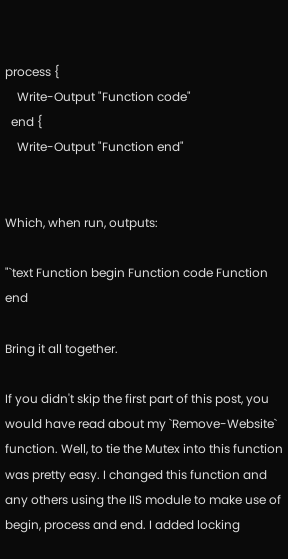process {
    Write-Output "Function code"
  end {
    Write-Output "Function end"


Which, when run, outputs:

"`text Function begin Function code Function end

Bring it all together.

If you didn't skip the first part of this post, you would have read about my `Remove-Website` function. Well, to tie the Mutex into this function was pretty easy. I changed this function and any others using the IIS module to make use of begin, process and end. I added locking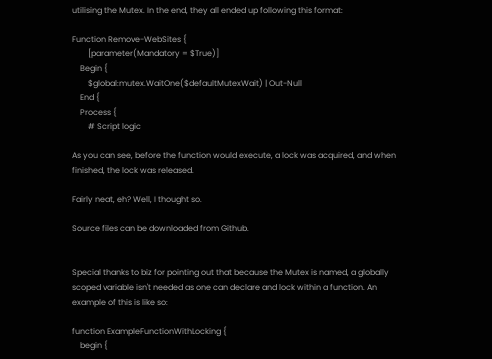utilising the Mutex. In the end, they all ended up following this format:

Function Remove-WebSites {
        [parameter(Mandatory = $True)]
    Begin {
        $global:mutex.WaitOne($defaultMutexWait) | Out-Null
    End {
    Process {
        # Script logic

As you can see, before the function would execute, a lock was acquired, and when finished, the lock was released.

Fairly neat, eh? Well, I thought so.

Source files can be downloaded from Github.


Special thanks to biz for pointing out that because the Mutex is named, a globally scoped variable isn't needed as one can declare and lock within a function. An example of this is like so:

function ExampleFunctionWithLocking {
    begin {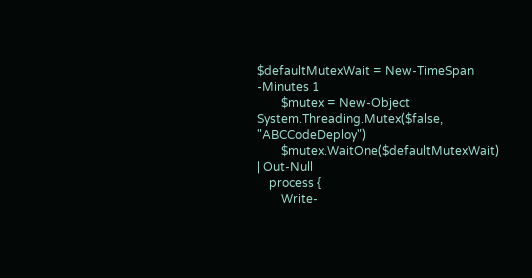$defaultMutexWait = New-TimeSpan -Minutes 1
        $mutex = New-Object System.Threading.Mutex($false, "ABCCodeDeploy")
        $mutex.WaitOne($defaultMutexWait) | Out-Null
    process {
        Write-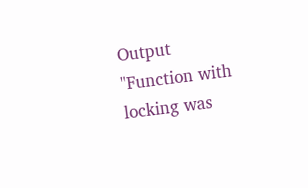Output "Function with locking was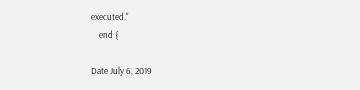executed."
    end {

Date July 6, 2019